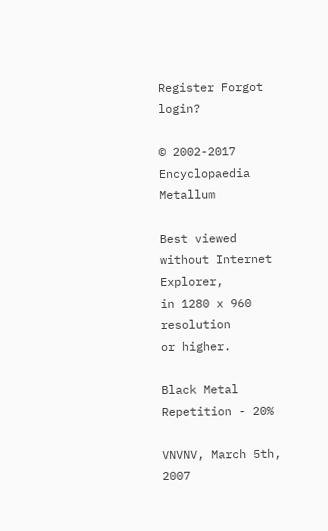Register Forgot login?

© 2002-2017
Encyclopaedia Metallum

Best viewed
without Internet Explorer,
in 1280 x 960 resolution
or higher.

Black Metal Repetition - 20%

VNVNV, March 5th, 2007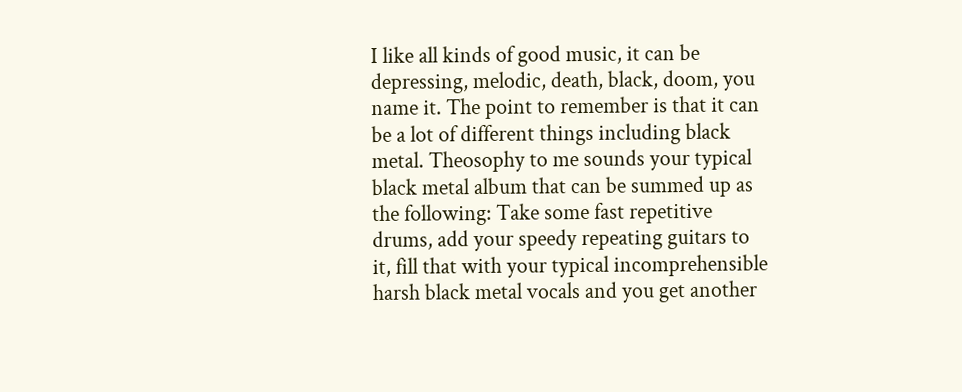I like all kinds of good music, it can be depressing, melodic, death, black, doom, you name it. The point to remember is that it can be a lot of different things including black metal. Theosophy to me sounds your typical black metal album that can be summed up as the following: Take some fast repetitive drums, add your speedy repeating guitars to it, fill that with your typical incomprehensible harsh black metal vocals and you get another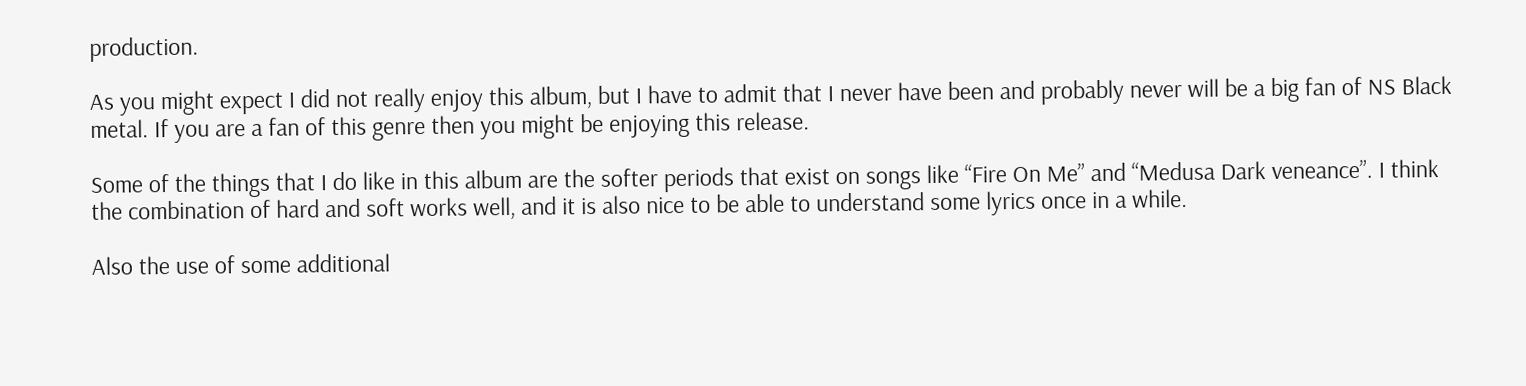production.

As you might expect I did not really enjoy this album, but I have to admit that I never have been and probably never will be a big fan of NS Black metal. If you are a fan of this genre then you might be enjoying this release.

Some of the things that I do like in this album are the softer periods that exist on songs like “Fire On Me” and “Medusa Dark veneance”. I think the combination of hard and soft works well, and it is also nice to be able to understand some lyrics once in a while.

Also the use of some additional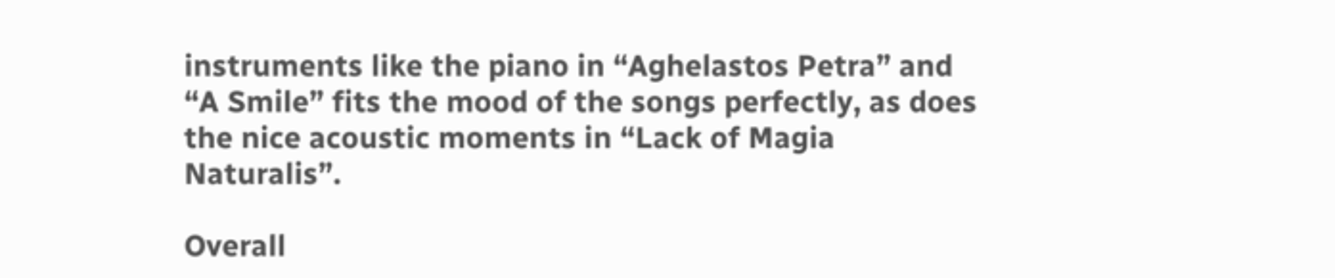instruments like the piano in “Aghelastos Petra” and “A Smile” fits the mood of the songs perfectly, as does the nice acoustic moments in “Lack of Magia Naturalis”.

Overall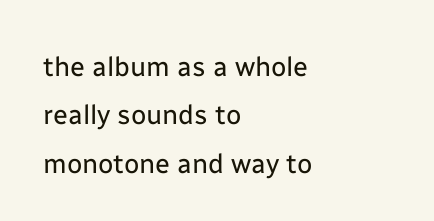the album as a whole really sounds to monotone and way to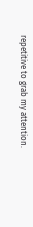repetitive to grab my attention.